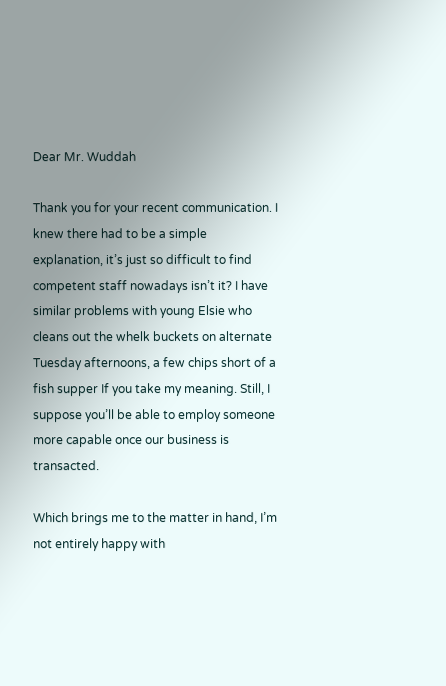Dear Mr. Wuddah

Thank you for your recent communication. I knew there had to be a simple explanation, it’s just so difficult to find competent staff nowadays isn’t it? I have similar problems with young Elsie who cleans out the whelk buckets on alternate Tuesday afternoons, a few chips short of a fish supper If you take my meaning. Still, I suppose you’ll be able to employ someone more capable once our business is transacted.

Which brings me to the matter in hand, I’m not entirely happy with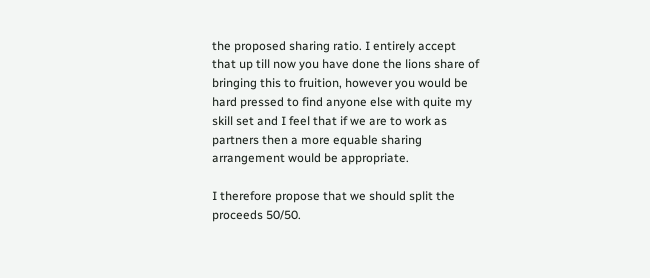the proposed sharing ratio. I entirely accept that up till now you have done the lions share of bringing this to fruition, however you would be hard pressed to find anyone else with quite my skill set and I feel that if we are to work as partners then a more equable sharing arrangement would be appropriate.

I therefore propose that we should split the proceeds 50/50.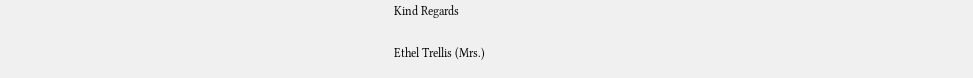Kind Regards

Ethel Trellis (Mrs.)